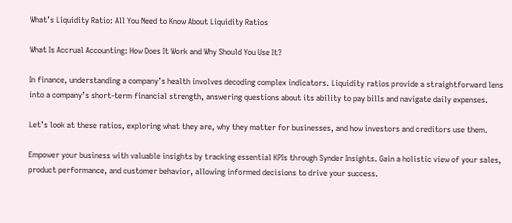What’s Liquidity Ratio: All You Need to Know About Liquidity Ratios

What Is Accrual Accounting: How Does It Work and Why Should You Use It?

In finance, understanding a company’s health involves decoding complex indicators. Liquidity ratios provide a straightforward lens into a company’s short-term financial strength, answering questions about its ability to pay bills and navigate daily expenses.

Let’s look at these ratios, exploring what they are, why they matter for businesses, and how investors and creditors use them.

Empower your business with valuable insights by tracking essential KPIs through Synder Insights. Gain a holistic view of your sales, product performance, and customer behavior, allowing informed decisions to drive your success.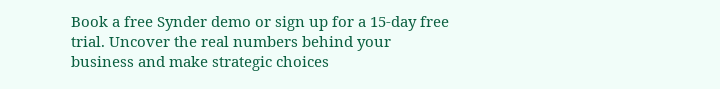Book a free Synder demo or sign up for a 15-day free trial. Uncover the real numbers behind your business and make strategic choices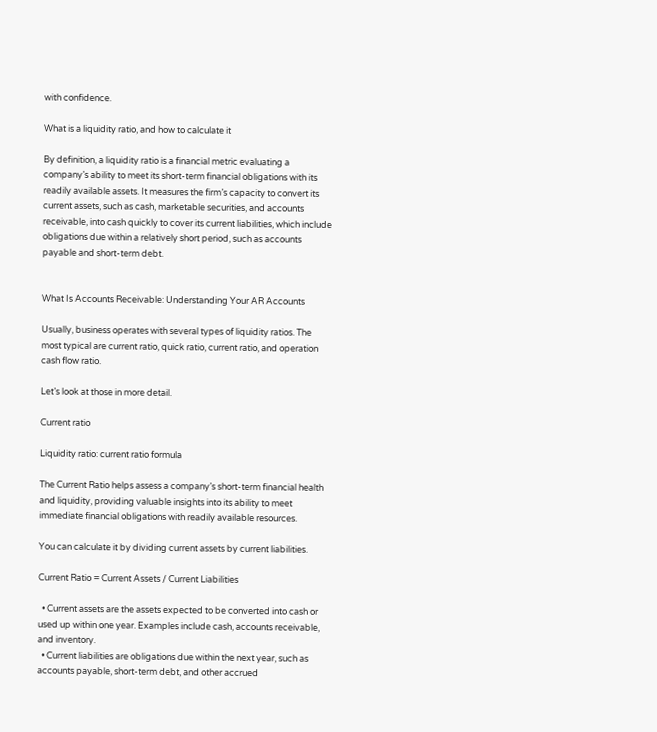with confidence.

What is a liquidity ratio, and how to calculate it

By definition, a liquidity ratio is a financial metric evaluating a company’s ability to meet its short-term financial obligations with its readily available assets. It measures the firm’s capacity to convert its current assets, such as cash, marketable securities, and accounts receivable, into cash quickly to cover its current liabilities, which include obligations due within a relatively short period, such as accounts payable and short-term debt.


What Is Accounts Receivable: Understanding Your AR Accounts

Usually, business operates with several types of liquidity ratios. The most typical are current ratio, quick ratio, current ratio, and operation cash flow ratio.

Let’s look at those in more detail.

Current ratio

Liquidity ratio: current ratio formula

The Current Ratio helps assess a company’s short-term financial health and liquidity, providing valuable insights into its ability to meet immediate financial obligations with readily available resources.

You can calculate it by dividing current assets by current liabilities.

Current Ratio = Current Assets / Current Liabilities

  • Current assets are the assets expected to be converted into cash or used up within one year. Examples include cash, accounts receivable, and inventory.
  • Current liabilities are obligations due within the next year, such as accounts payable, short-term debt, and other accrued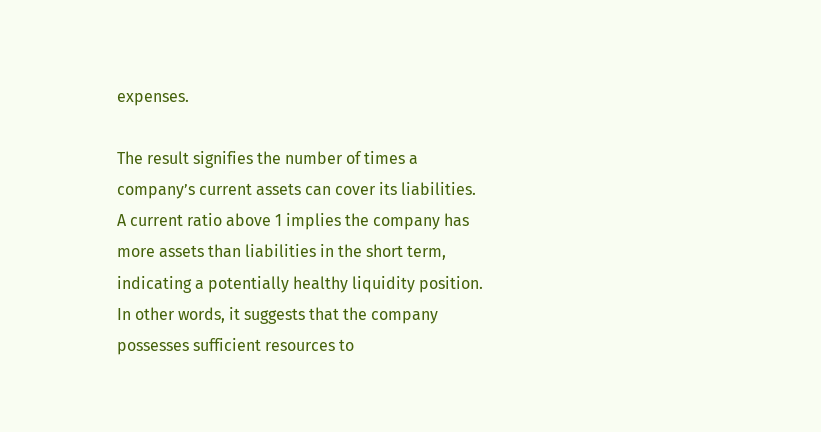expenses.

The result signifies the number of times a company’s current assets can cover its liabilities. A current ratio above 1 implies the company has more assets than liabilities in the short term, indicating a potentially healthy liquidity position. In other words, it suggests that the company possesses sufficient resources to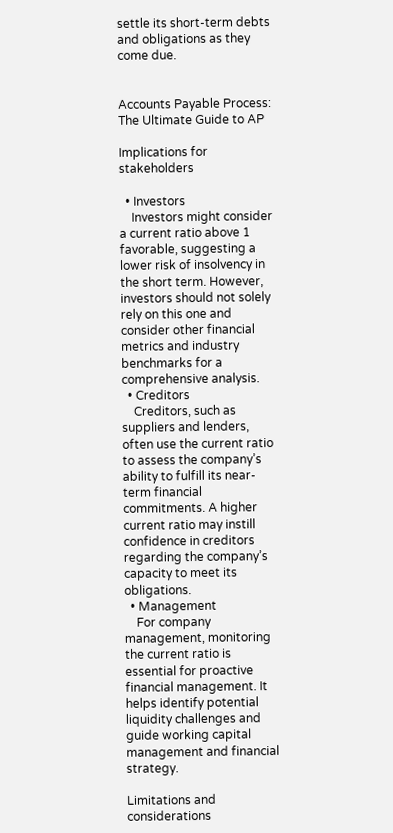settle its short-term debts and obligations as they come due.


Accounts Payable Process: The Ultimate Guide to AP

Implications for stakeholders

  • Investors
    Investors might consider a current ratio above 1 favorable, suggesting a lower risk of insolvency in the short term. However, investors should not solely rely on this one and consider other financial metrics and industry benchmarks for a comprehensive analysis.
  • Creditors
    Creditors, such as suppliers and lenders, often use the current ratio to assess the company’s ability to fulfill its near-term financial commitments. A higher current ratio may instill confidence in creditors regarding the company’s capacity to meet its obligations.
  • Management
    For company management, monitoring the current ratio is essential for proactive financial management. It helps identify potential liquidity challenges and guide working capital management and financial strategy.

Limitations and considerations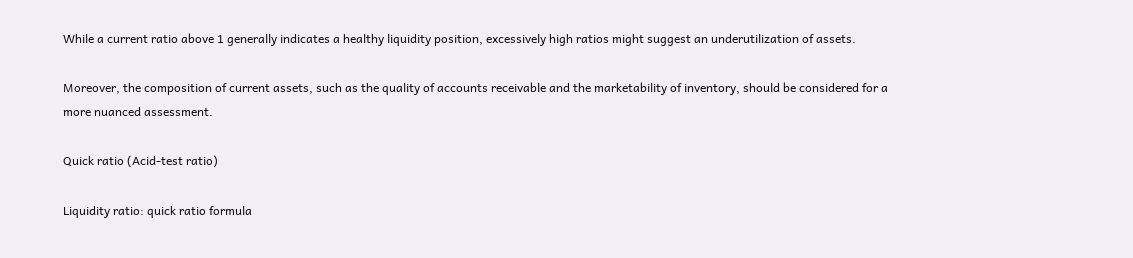While a current ratio above 1 generally indicates a healthy liquidity position, excessively high ratios might suggest an underutilization of assets.

Moreover, the composition of current assets, such as the quality of accounts receivable and the marketability of inventory, should be considered for a more nuanced assessment.

Quick ratio (Acid-test ratio)

Liquidity ratio: quick ratio formula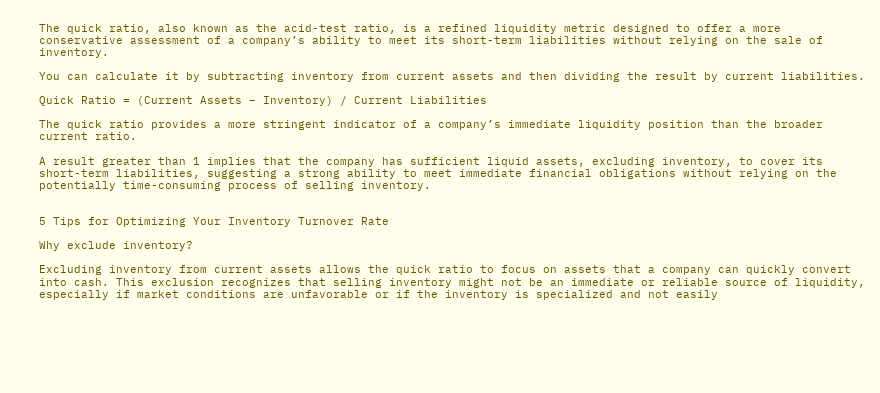The quick ratio, also known as the acid-test ratio, is a refined liquidity metric designed to offer a more conservative assessment of a company’s ability to meet its short-term liabilities without relying on the sale of inventory.

You can calculate it by subtracting inventory from current assets and then dividing the result by current liabilities.

Quick Ratio = (Current Assets – Inventory) / Current Liabilities

The quick ratio provides a more stringent indicator of a company’s immediate liquidity position than the broader current ratio.

A result greater than 1 implies that the company has sufficient liquid assets, excluding inventory, to cover its short-term liabilities, suggesting a strong ability to meet immediate financial obligations without relying on the potentially time-consuming process of selling inventory.


5 Tips for Optimizing Your Inventory Turnover Rate

Why exclude inventory?

Excluding inventory from current assets allows the quick ratio to focus on assets that a company can quickly convert into cash. This exclusion recognizes that selling inventory might not be an immediate or reliable source of liquidity, especially if market conditions are unfavorable or if the inventory is specialized and not easily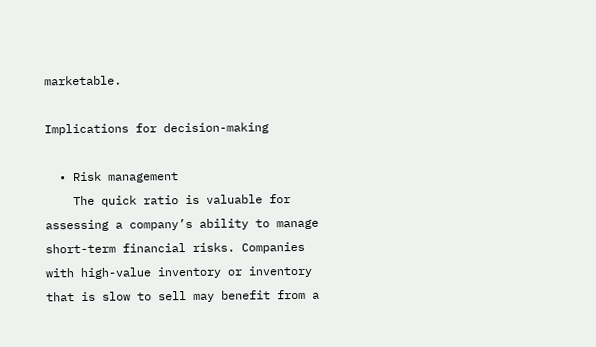marketable.

Implications for decision-making

  • Risk management
    The quick ratio is valuable for assessing a company’s ability to manage short-term financial risks. Companies with high-value inventory or inventory that is slow to sell may benefit from a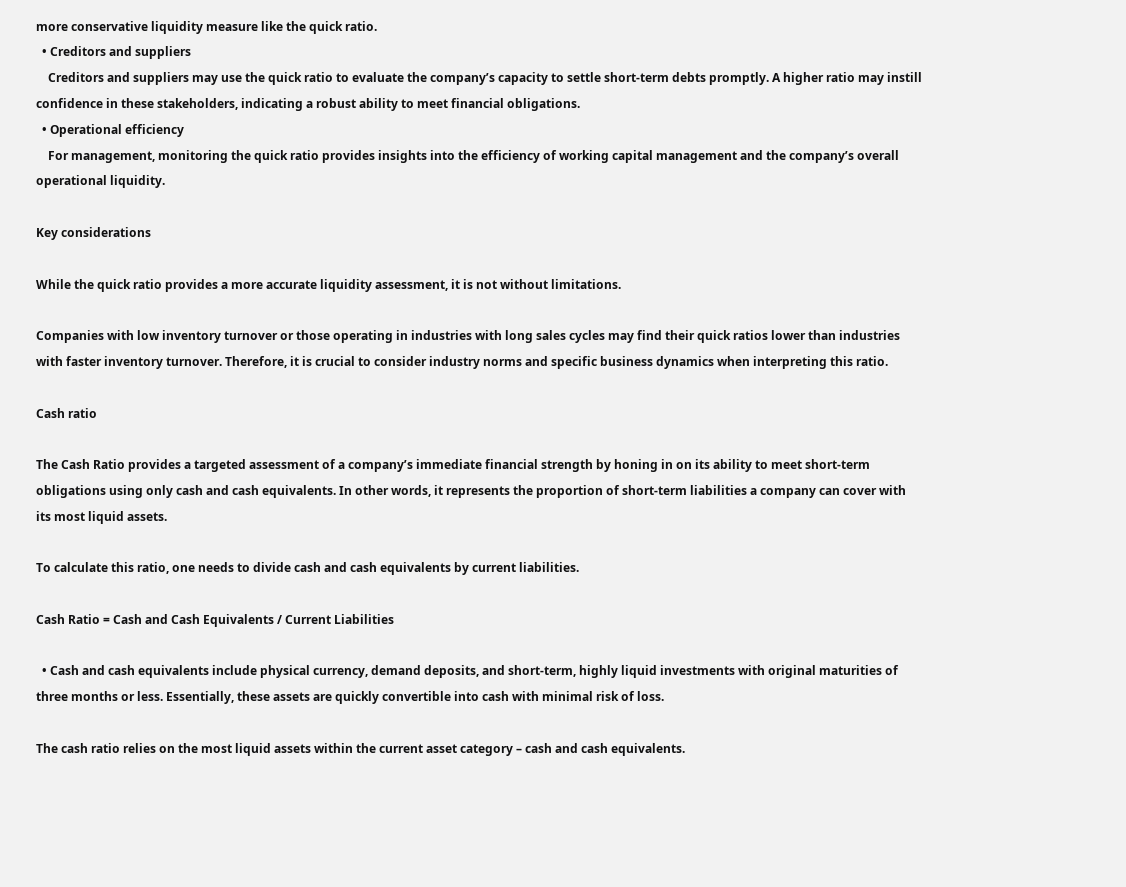more conservative liquidity measure like the quick ratio.
  • Creditors and suppliers
    Creditors and suppliers may use the quick ratio to evaluate the company’s capacity to settle short-term debts promptly. A higher ratio may instill confidence in these stakeholders, indicating a robust ability to meet financial obligations.
  • Operational efficiency
    For management, monitoring the quick ratio provides insights into the efficiency of working capital management and the company’s overall operational liquidity.

Key considerations

While the quick ratio provides a more accurate liquidity assessment, it is not without limitations.

Companies with low inventory turnover or those operating in industries with long sales cycles may find their quick ratios lower than industries with faster inventory turnover. Therefore, it is crucial to consider industry norms and specific business dynamics when interpreting this ratio.

Cash ratio

The Cash Ratio provides a targeted assessment of a company’s immediate financial strength by honing in on its ability to meet short-term obligations using only cash and cash equivalents. In other words, it represents the proportion of short-term liabilities a company can cover with its most liquid assets.

To calculate this ratio, one needs to divide cash and cash equivalents by current liabilities.

Cash Ratio = Cash and Cash Equivalents / Current Liabilities

  • Cash and cash equivalents include physical currency, demand deposits, and short-term, highly liquid investments with original maturities of three months or less. Essentially, these assets are quickly convertible into cash with minimal risk of loss.

The cash ratio relies on the most liquid assets within the current asset category – cash and cash equivalents.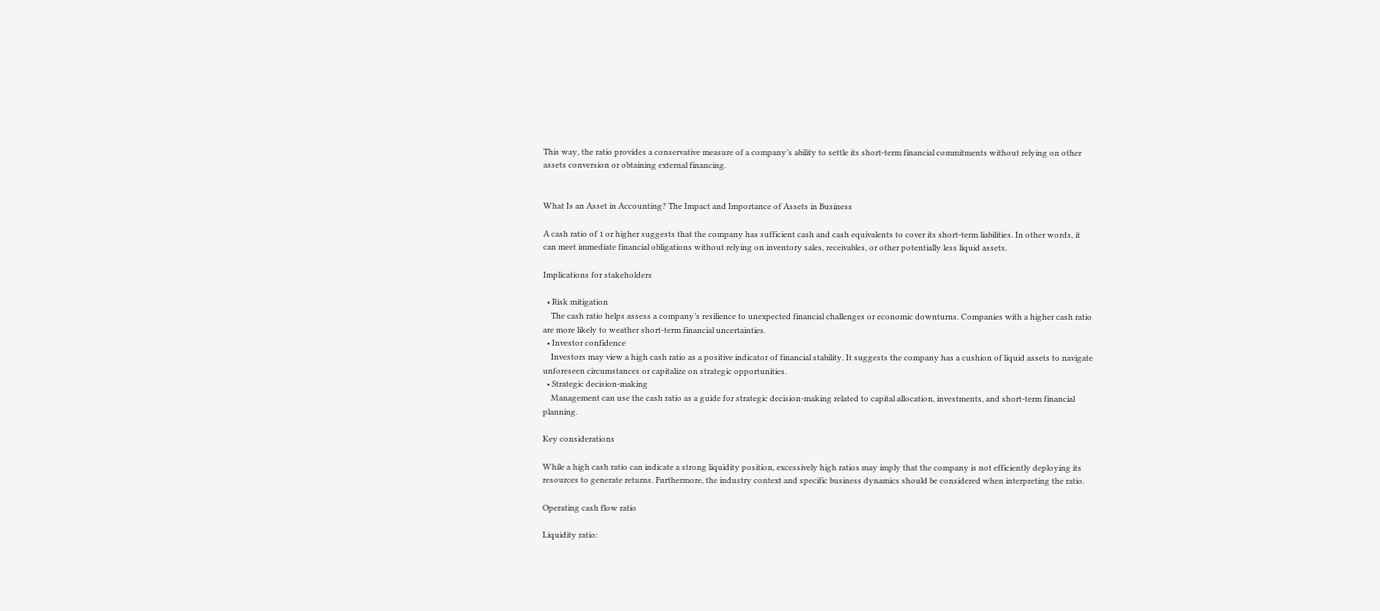This way, the ratio provides a conservative measure of a company’s ability to settle its short-term financial commitments without relying on other assets conversion or obtaining external financing.


What Is an Asset in Accounting? The Impact and Importance of Assets in Business

A cash ratio of 1 or higher suggests that the company has sufficient cash and cash equivalents to cover its short-term liabilities. In other words, it can meet immediate financial obligations without relying on inventory sales, receivables, or other potentially less liquid assets.

Implications for stakeholders

  • Risk mitigation
    The cash ratio helps assess a company’s resilience to unexpected financial challenges or economic downturns. Companies with a higher cash ratio are more likely to weather short-term financial uncertainties.
  • Investor confidence
    Investors may view a high cash ratio as a positive indicator of financial stability. It suggests the company has a cushion of liquid assets to navigate unforeseen circumstances or capitalize on strategic opportunities.
  • Strategic decision-making
    Management can use the cash ratio as a guide for strategic decision-making related to capital allocation, investments, and short-term financial planning.

Key considerations

While a high cash ratio can indicate a strong liquidity position, excessively high ratios may imply that the company is not efficiently deploying its resources to generate returns. Furthermore, the industry context and specific business dynamics should be considered when interpreting the ratio.

Operating cash flow ratio

Liquidity ratio: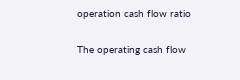operation cash flow ratio

The operating cash flow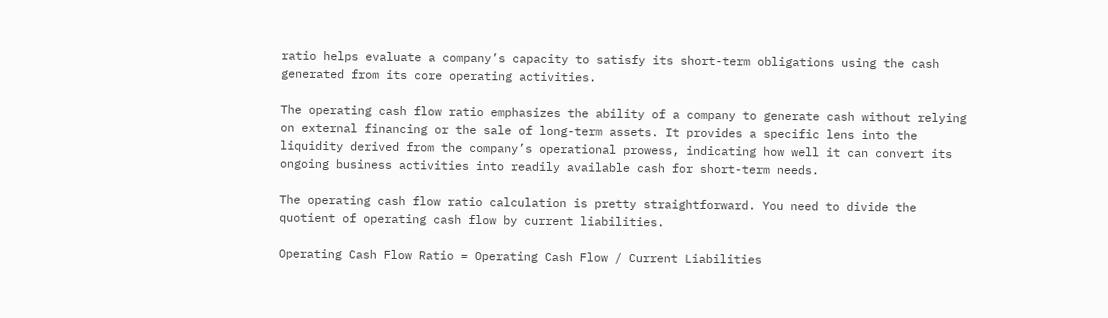ratio helps evaluate a company’s capacity to satisfy its short-term obligations using the cash generated from its core operating activities.

The operating cash flow ratio emphasizes the ability of a company to generate cash without relying on external financing or the sale of long-term assets. It provides a specific lens into the liquidity derived from the company’s operational prowess, indicating how well it can convert its ongoing business activities into readily available cash for short-term needs.

The operating cash flow ratio calculation is pretty straightforward. You need to divide the quotient of operating cash flow by current liabilities.

Operating Cash Flow Ratio = Operating Cash Flow / Current Liabilities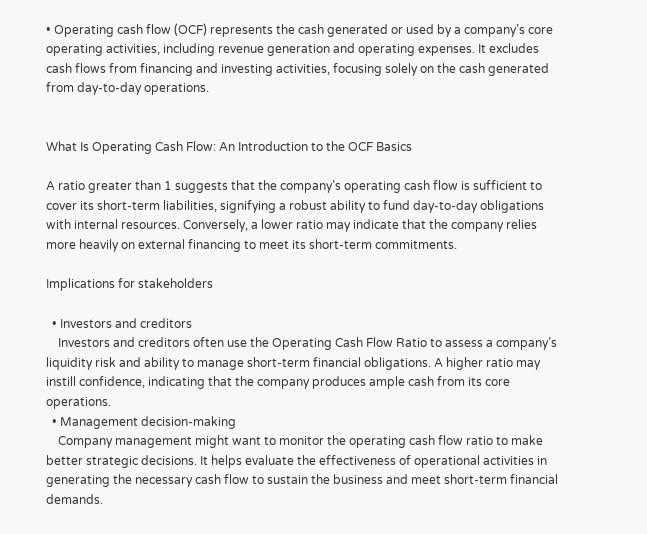• Operating cash flow (OCF) represents the cash generated or used by a company’s core operating activities, including revenue generation and operating expenses. It excludes cash flows from financing and investing activities, focusing solely on the cash generated from day-to-day operations.


What Is Operating Cash Flow: An Introduction to the OCF Basics

A ratio greater than 1 suggests that the company’s operating cash flow is sufficient to cover its short-term liabilities, signifying a robust ability to fund day-to-day obligations with internal resources. Conversely, a lower ratio may indicate that the company relies more heavily on external financing to meet its short-term commitments.

Implications for stakeholders

  • Investors and creditors
    Investors and creditors often use the Operating Cash Flow Ratio to assess a company’s liquidity risk and ability to manage short-term financial obligations. A higher ratio may instill confidence, indicating that the company produces ample cash from its core operations.
  • Management decision-making
    Company management might want to monitor the operating cash flow ratio to make better strategic decisions. It helps evaluate the effectiveness of operational activities in generating the necessary cash flow to sustain the business and meet short-term financial demands.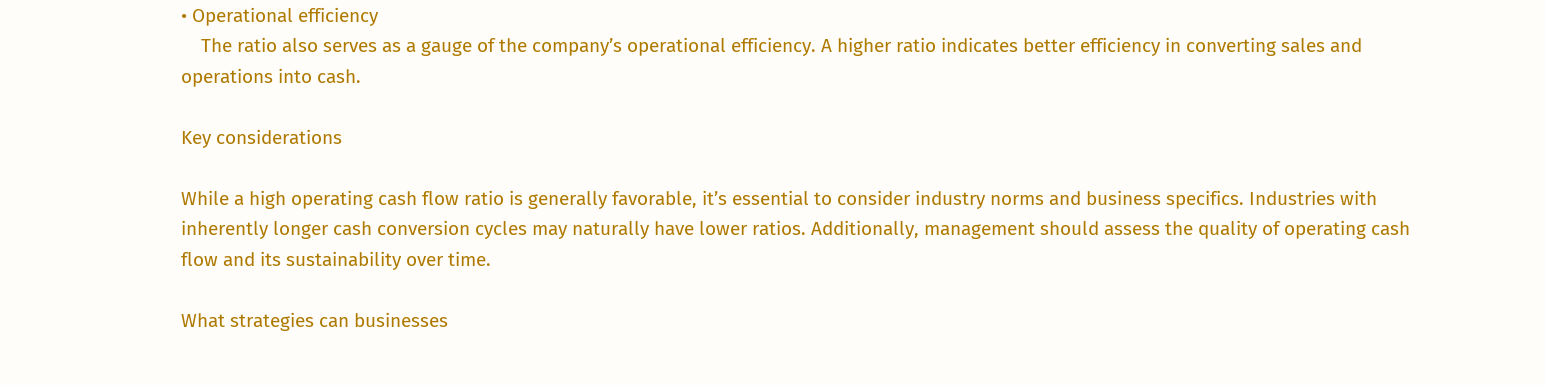• Operational efficiency
    The ratio also serves as a gauge of the company’s operational efficiency. A higher ratio indicates better efficiency in converting sales and operations into cash.

Key considerations

While a high operating cash flow ratio is generally favorable, it’s essential to consider industry norms and business specifics. Industries with inherently longer cash conversion cycles may naturally have lower ratios. Additionally, management should assess the quality of operating cash flow and its sustainability over time.

What strategies can businesses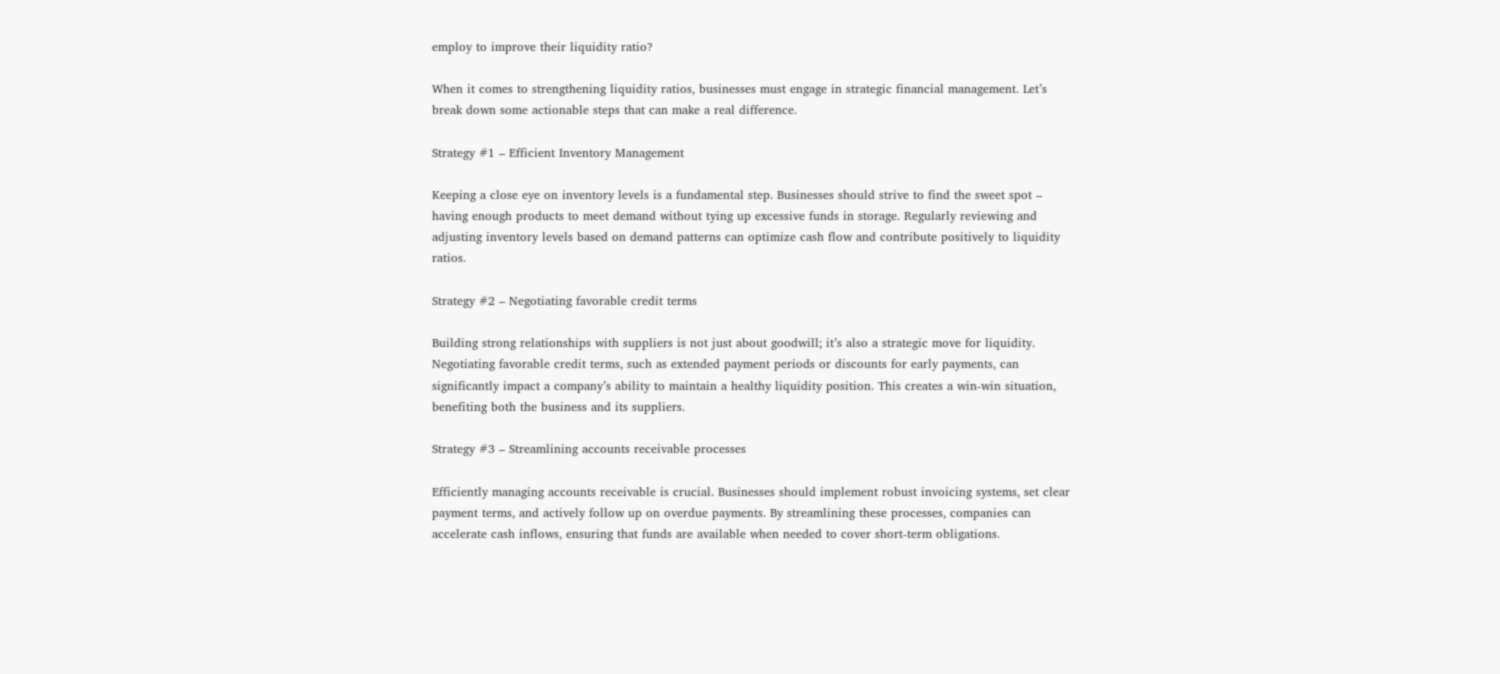employ to improve their liquidity ratio?

When it comes to strengthening liquidity ratios, businesses must engage in strategic financial management. Let’s break down some actionable steps that can make a real difference.

Strategy #1 – Efficient Inventory Management

Keeping a close eye on inventory levels is a fundamental step. Businesses should strive to find the sweet spot – having enough products to meet demand without tying up excessive funds in storage. Regularly reviewing and adjusting inventory levels based on demand patterns can optimize cash flow and contribute positively to liquidity ratios.

Strategy #2 – Negotiating favorable credit terms

Building strong relationships with suppliers is not just about goodwill; it’s also a strategic move for liquidity. Negotiating favorable credit terms, such as extended payment periods or discounts for early payments, can significantly impact a company’s ability to maintain a healthy liquidity position. This creates a win-win situation, benefiting both the business and its suppliers.

Strategy #3 – Streamlining accounts receivable processes

Efficiently managing accounts receivable is crucial. Businesses should implement robust invoicing systems, set clear payment terms, and actively follow up on overdue payments. By streamlining these processes, companies can accelerate cash inflows, ensuring that funds are available when needed to cover short-term obligations.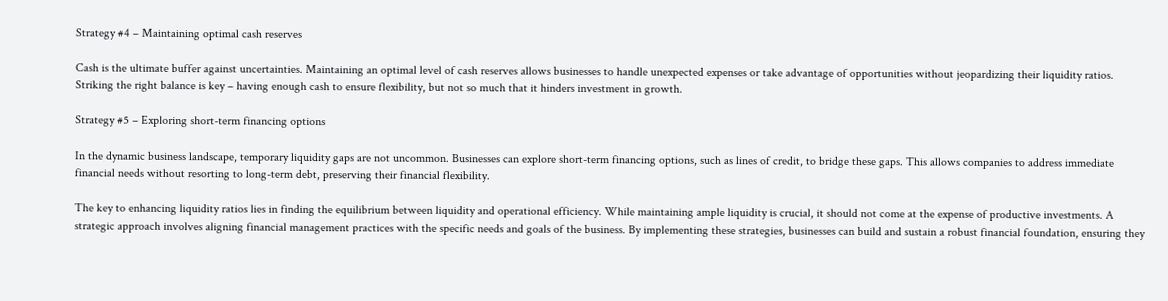Strategy #4 – Maintaining optimal cash reserves

Cash is the ultimate buffer against uncertainties. Maintaining an optimal level of cash reserves allows businesses to handle unexpected expenses or take advantage of opportunities without jeopardizing their liquidity ratios. Striking the right balance is key – having enough cash to ensure flexibility, but not so much that it hinders investment in growth.

Strategy #5 – Exploring short-term financing options

In the dynamic business landscape, temporary liquidity gaps are not uncommon. Businesses can explore short-term financing options, such as lines of credit, to bridge these gaps. This allows companies to address immediate financial needs without resorting to long-term debt, preserving their financial flexibility.

The key to enhancing liquidity ratios lies in finding the equilibrium between liquidity and operational efficiency. While maintaining ample liquidity is crucial, it should not come at the expense of productive investments. A strategic approach involves aligning financial management practices with the specific needs and goals of the business. By implementing these strategies, businesses can build and sustain a robust financial foundation, ensuring they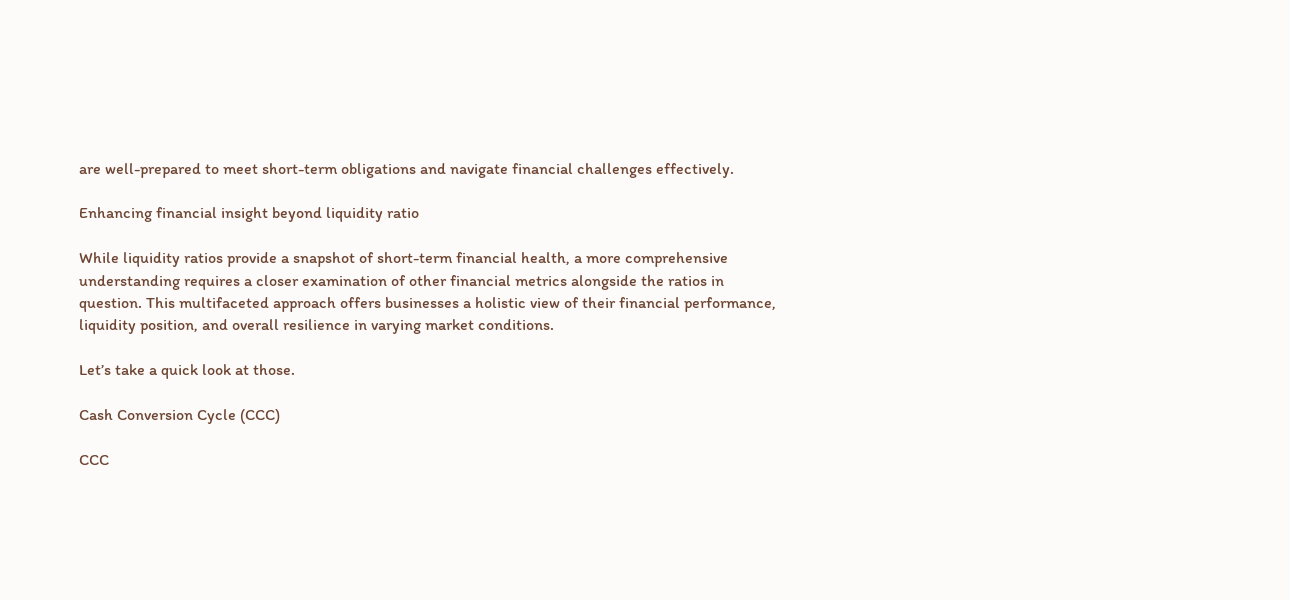are well-prepared to meet short-term obligations and navigate financial challenges effectively.

Enhancing financial insight beyond liquidity ratio

While liquidity ratios provide a snapshot of short-term financial health, a more comprehensive understanding requires a closer examination of other financial metrics alongside the ratios in question. This multifaceted approach offers businesses a holistic view of their financial performance, liquidity position, and overall resilience in varying market conditions.

Let’s take a quick look at those.

Cash Conversion Cycle (CCC)

CCC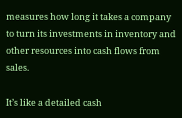measures how long it takes a company to turn its investments in inventory and other resources into cash flows from sales.

It’s like a detailed cash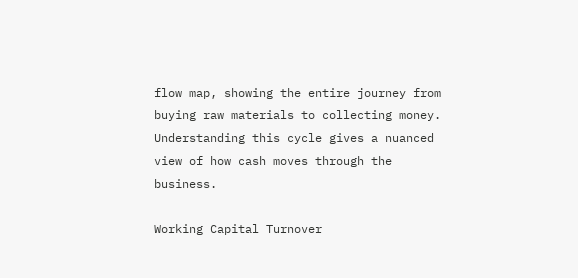flow map, showing the entire journey from buying raw materials to collecting money. Understanding this cycle gives a nuanced view of how cash moves through the business.

Working Capital Turnover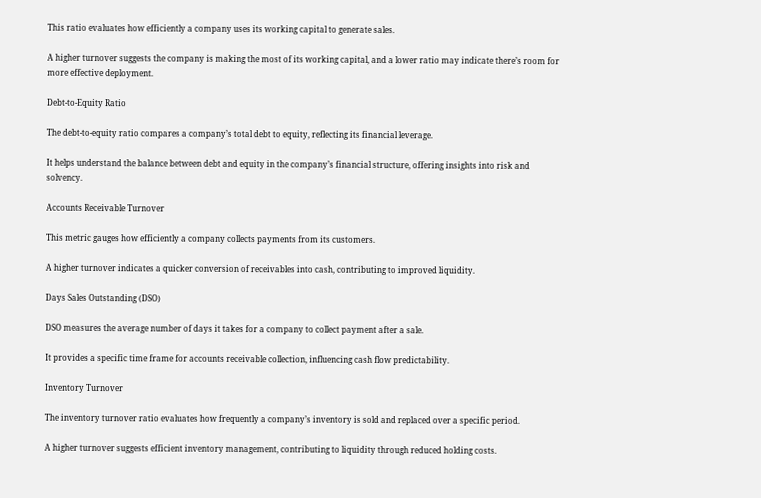This ratio evaluates how efficiently a company uses its working capital to generate sales.

A higher turnover suggests the company is making the most of its working capital, and a lower ratio may indicate there’s room for more effective deployment.

Debt-to-Equity Ratio

The debt-to-equity ratio compares a company’s total debt to equity, reflecting its financial leverage.

It helps understand the balance between debt and equity in the company’s financial structure, offering insights into risk and solvency.

Accounts Receivable Turnover

This metric gauges how efficiently a company collects payments from its customers.

A higher turnover indicates a quicker conversion of receivables into cash, contributing to improved liquidity.

Days Sales Outstanding (DSO)

DSO measures the average number of days it takes for a company to collect payment after a sale.

It provides a specific time frame for accounts receivable collection, influencing cash flow predictability.

Inventory Turnover

The inventory turnover ratio evaluates how frequently a company’s inventory is sold and replaced over a specific period.

A higher turnover suggests efficient inventory management, contributing to liquidity through reduced holding costs.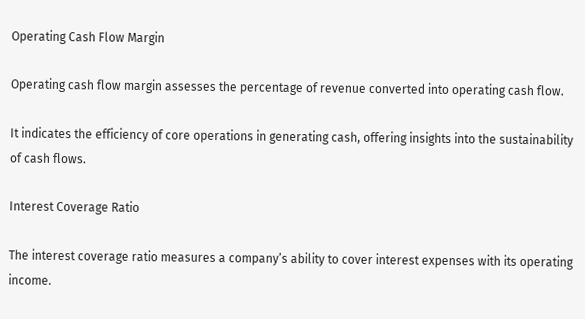Operating Cash Flow Margin

Operating cash flow margin assesses the percentage of revenue converted into operating cash flow.

It indicates the efficiency of core operations in generating cash, offering insights into the sustainability of cash flows.

Interest Coverage Ratio

The interest coverage ratio measures a company’s ability to cover interest expenses with its operating income.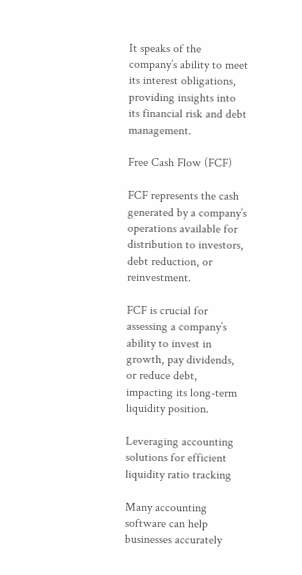It speaks of the company’s ability to meet its interest obligations, providing insights into its financial risk and debt management.

Free Cash Flow (FCF)

FCF represents the cash generated by a company’s operations available for distribution to investors, debt reduction, or reinvestment.

FCF is crucial for assessing a company’s ability to invest in growth, pay dividends, or reduce debt, impacting its long-term liquidity position.

Leveraging accounting solutions for efficient liquidity ratio tracking

Many accounting software can help businesses accurately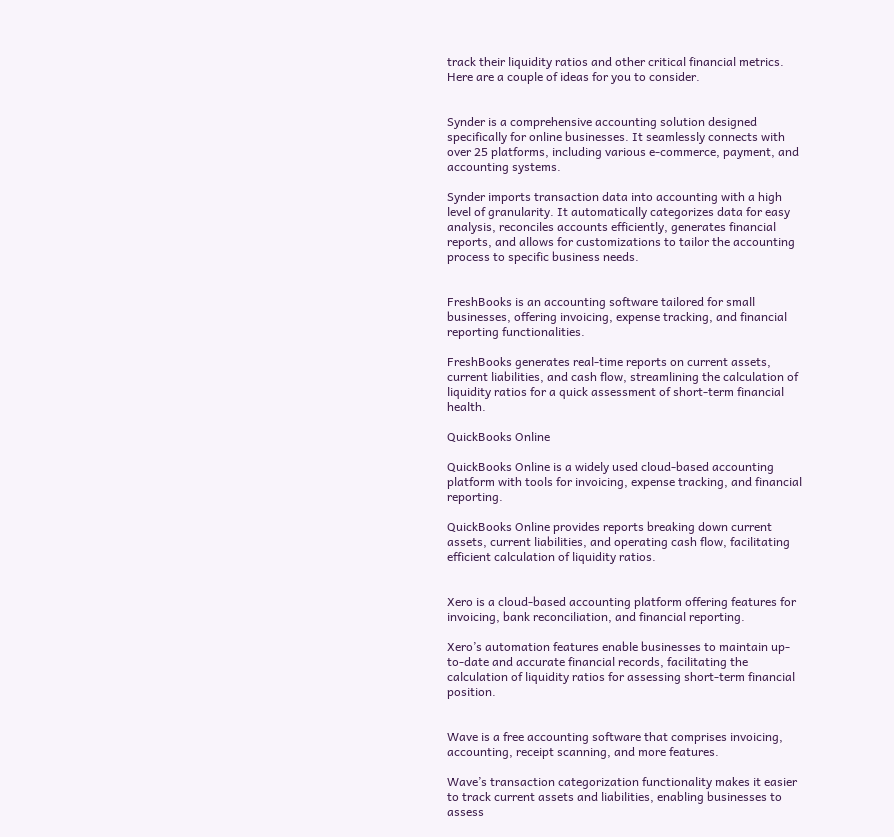track their liquidity ratios and other critical financial metrics. Here are a couple of ideas for you to consider.


Synder is a comprehensive accounting solution designed specifically for online businesses. It seamlessly connects with over 25 platforms, including various e-commerce, payment, and accounting systems.

Synder imports transaction data into accounting with a high level of granularity. It automatically categorizes data for easy analysis, reconciles accounts efficiently, generates financial reports, and allows for customizations to tailor the accounting process to specific business needs.


FreshBooks is an accounting software tailored for small businesses, offering invoicing, expense tracking, and financial reporting functionalities.

FreshBooks generates real-time reports on current assets, current liabilities, and cash flow, streamlining the calculation of liquidity ratios for a quick assessment of short-term financial health.

QuickBooks Online

QuickBooks Online is a widely used cloud-based accounting platform with tools for invoicing, expense tracking, and financial reporting.

QuickBooks Online provides reports breaking down current assets, current liabilities, and operating cash flow, facilitating efficient calculation of liquidity ratios.


Xero is a cloud-based accounting platform offering features for invoicing, bank reconciliation, and financial reporting.

Xero’s automation features enable businesses to maintain up-to-date and accurate financial records, facilitating the calculation of liquidity ratios for assessing short-term financial position.


Wave is a free accounting software that comprises invoicing, accounting, receipt scanning, and more features.

Wave’s transaction categorization functionality makes it easier to track current assets and liabilities, enabling businesses to assess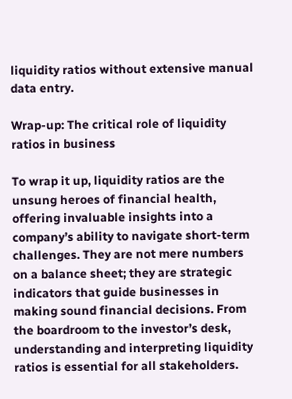liquidity ratios without extensive manual data entry.

Wrap-up: The critical role of liquidity ratios in business

To wrap it up, liquidity ratios are the unsung heroes of financial health, offering invaluable insights into a company’s ability to navigate short-term challenges. They are not mere numbers on a balance sheet; they are strategic indicators that guide businesses in making sound financial decisions. From the boardroom to the investor’s desk, understanding and interpreting liquidity ratios is essential for all stakeholders.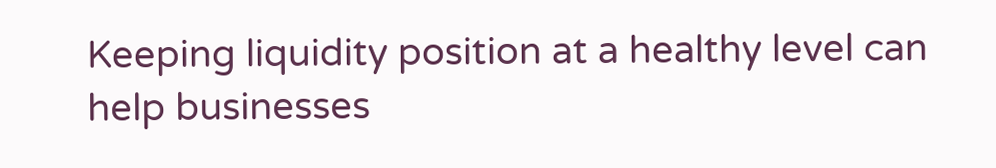Keeping liquidity position at a healthy level can help businesses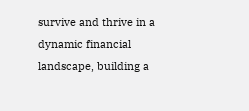survive and thrive in a dynamic financial landscape, building a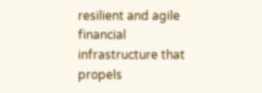resilient and agile financial infrastructure that propels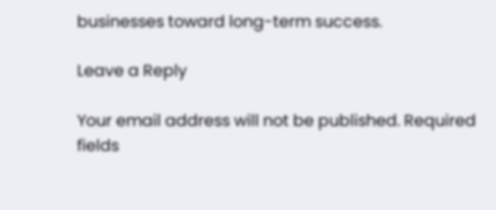businesses toward long-term success.

Leave a Reply

Your email address will not be published. Required fields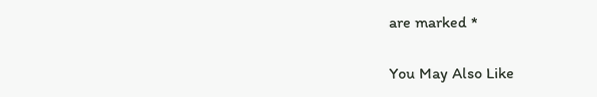are marked *

You May Also Like